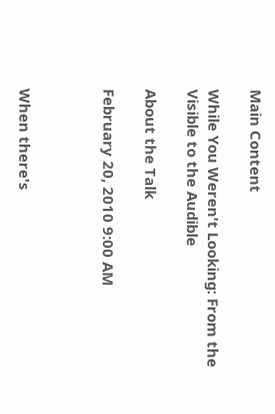Main Content

While You Weren't Looking: From the Visible to the Audible

About the Talk

February 20, 2010 9:00 AM



When there's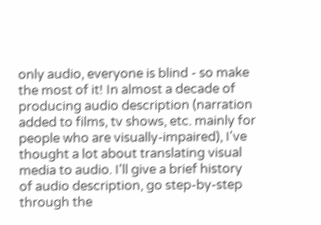only audio, everyone is blind - so make the most of it! In almost a decade of producing audio description (narration added to films, tv shows, etc. mainly for people who are visually-impaired), I've thought a lot about translating visual media to audio. I'll give a brief history of audio description, go step-by-step through the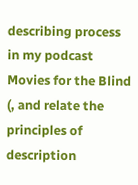describing process in my podcast Movies for the Blind (, and relate the principles of description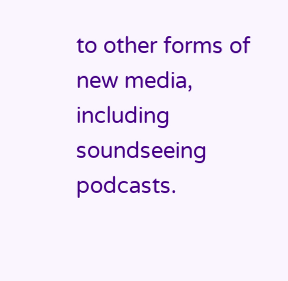to other forms of new media, including soundseeing podcasts.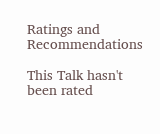Ratings and Recommendations

This Talk hasn't been rated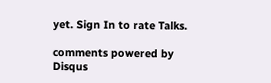yet. Sign In to rate Talks.

comments powered by Disqus